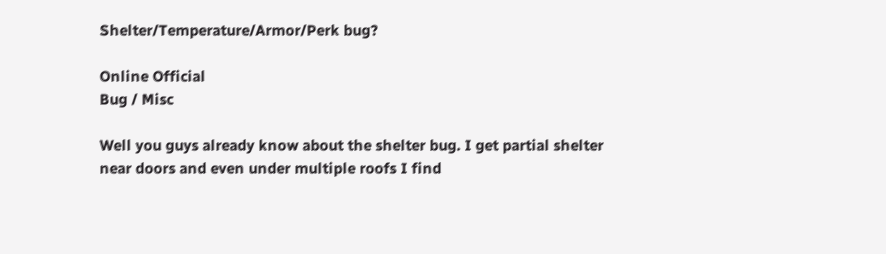Shelter/Temperature/Armor/Perk bug?

Online Official
Bug / Misc

Well you guys already know about the shelter bug. I get partial shelter near doors and even under multiple roofs I find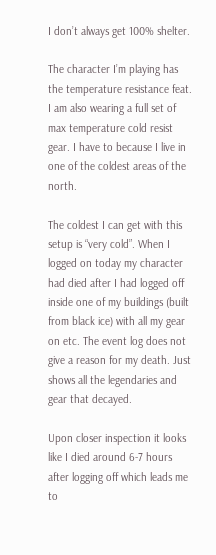I don’t always get 100% shelter.

The character I’m playing has the temperature resistance feat. I am also wearing a full set of max temperature cold resist gear. I have to because I live in one of the coldest areas of the north.

The coldest I can get with this setup is “very cold”. When I logged on today my character had died after I had logged off inside one of my buildings (built from black ice) with all my gear on etc. The event log does not give a reason for my death. Just shows all the legendaries and gear that decayed.

Upon closer inspection it looks like I died around 6-7 hours after logging off which leads me to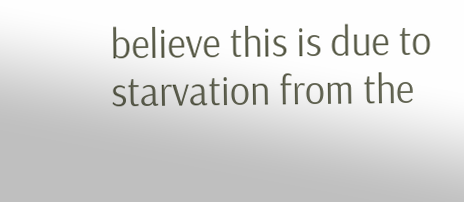believe this is due to starvation from the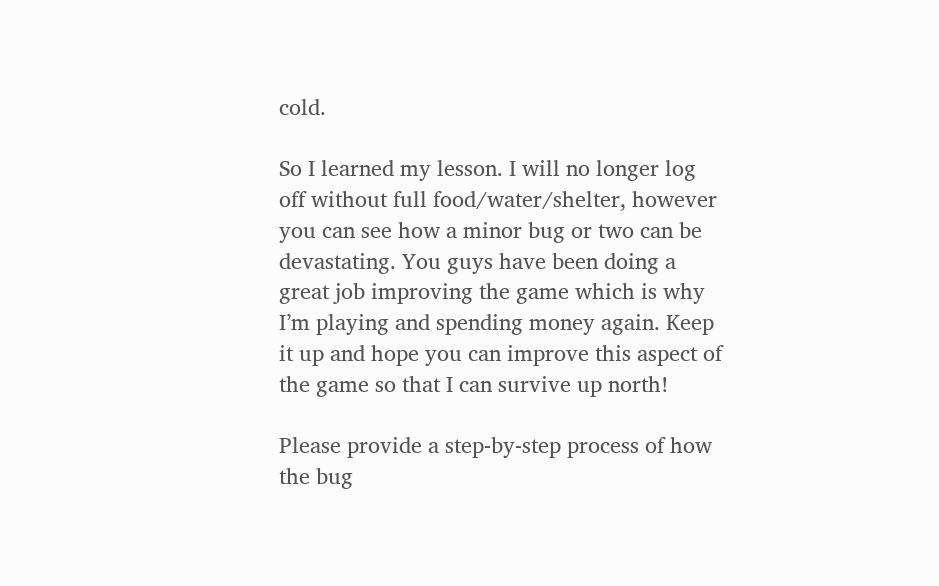cold.

So I learned my lesson. I will no longer log off without full food/water/shelter, however you can see how a minor bug or two can be devastating. You guys have been doing a great job improving the game which is why I’m playing and spending money again. Keep it up and hope you can improve this aspect of the game so that I can survive up north!

Please provide a step-by-step process of how the bug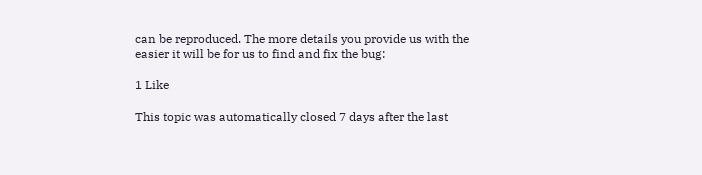can be reproduced. The more details you provide us with the easier it will be for us to find and fix the bug:

1 Like

This topic was automatically closed 7 days after the last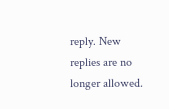reply. New replies are no longer allowed.